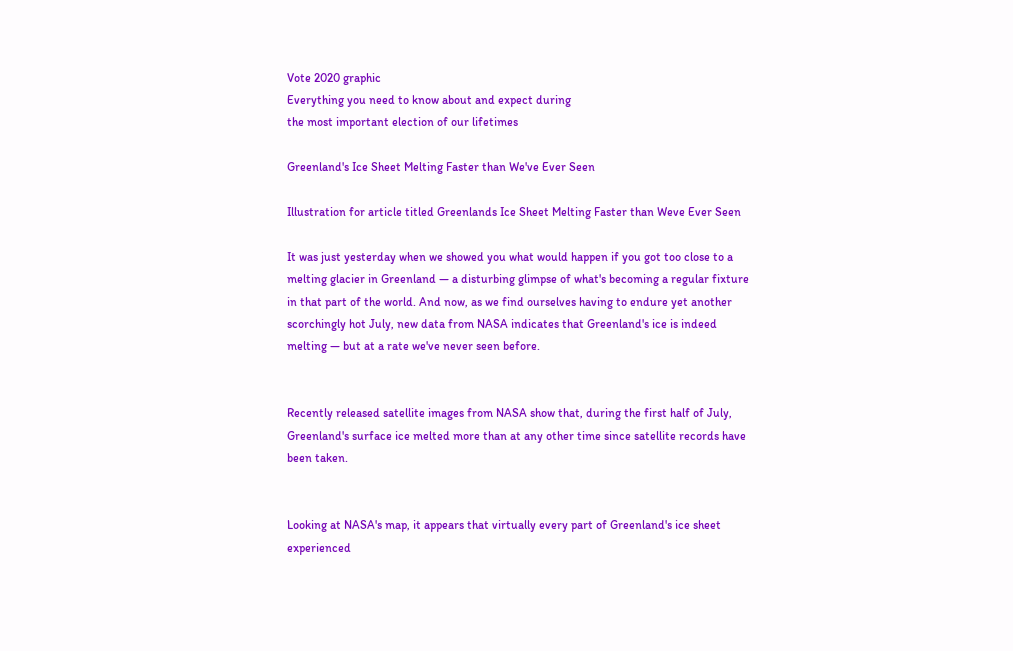Vote 2020 graphic
Everything you need to know about and expect during
the most important election of our lifetimes

Greenland's Ice Sheet Melting Faster than We've Ever Seen

Illustration for article titled Greenlands Ice Sheet Melting Faster than Weve Ever Seen

It was just yesterday when we showed you what would happen if you got too close to a melting glacier in Greenland — a disturbing glimpse of what's becoming a regular fixture in that part of the world. And now, as we find ourselves having to endure yet another scorchingly hot July, new data from NASA indicates that Greenland's ice is indeed melting — but at a rate we've never seen before.


Recently released satellite images from NASA show that, during the first half of July, Greenland's surface ice melted more than at any other time since satellite records have been taken.


Looking at NASA's map, it appears that virtually every part of Greenland's ice sheet experienced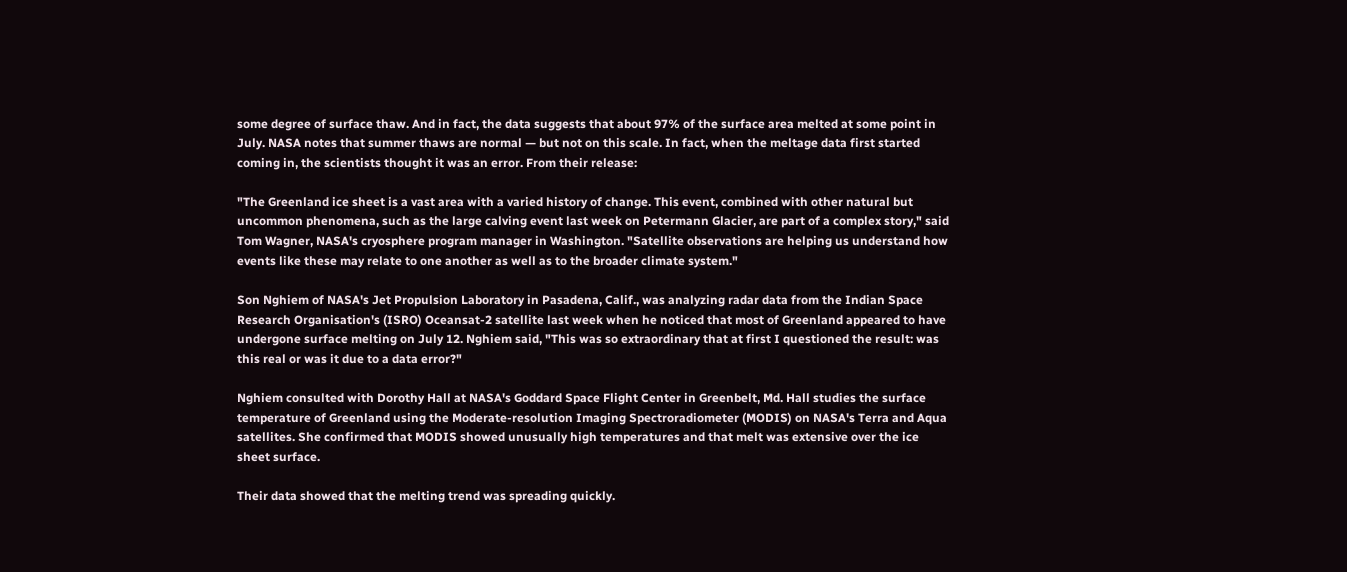some degree of surface thaw. And in fact, the data suggests that about 97% of the surface area melted at some point in July. NASA notes that summer thaws are normal — but not on this scale. In fact, when the meltage data first started coming in, the scientists thought it was an error. From their release:

"The Greenland ice sheet is a vast area with a varied history of change. This event, combined with other natural but uncommon phenomena, such as the large calving event last week on Petermann Glacier, are part of a complex story," said Tom Wagner, NASA's cryosphere program manager in Washington. "Satellite observations are helping us understand how events like these may relate to one another as well as to the broader climate system."

Son Nghiem of NASA's Jet Propulsion Laboratory in Pasadena, Calif., was analyzing radar data from the Indian Space Research Organisation's (ISRO) Oceansat-2 satellite last week when he noticed that most of Greenland appeared to have undergone surface melting on July 12. Nghiem said, "This was so extraordinary that at first I questioned the result: was this real or was it due to a data error?"

Nghiem consulted with Dorothy Hall at NASA's Goddard Space Flight Center in Greenbelt, Md. Hall studies the surface temperature of Greenland using the Moderate-resolution Imaging Spectroradiometer (MODIS) on NASA's Terra and Aqua satellites. She confirmed that MODIS showed unusually high temperatures and that melt was extensive over the ice sheet surface.

Their data showed that the melting trend was spreading quickly.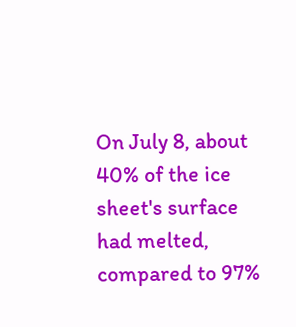On July 8, about 40% of the ice sheet's surface had melted, compared to 97%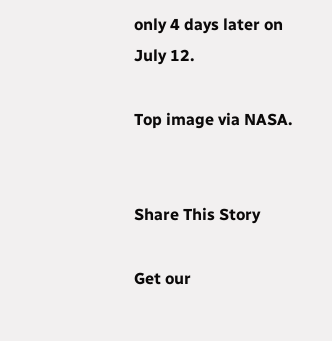only 4 days later on July 12.

Top image via NASA.


Share This Story

Get our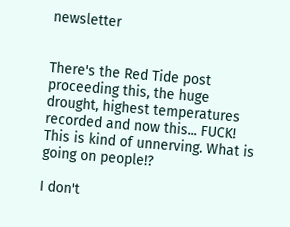newsletter


There's the Red Tide post proceeding this, the huge drought, highest temperatures recorded and now this... FUCK! This is kind of unnerving. What is going on people!?

I don't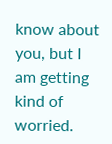know about you, but I am getting kind of worried.